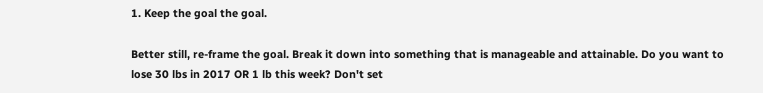1. Keep the goal the goal.

Better still, re-frame the goal. Break it down into something that is manageable and attainable. Do you want to lose 30 lbs in 2017 OR 1 lb this week? Don't set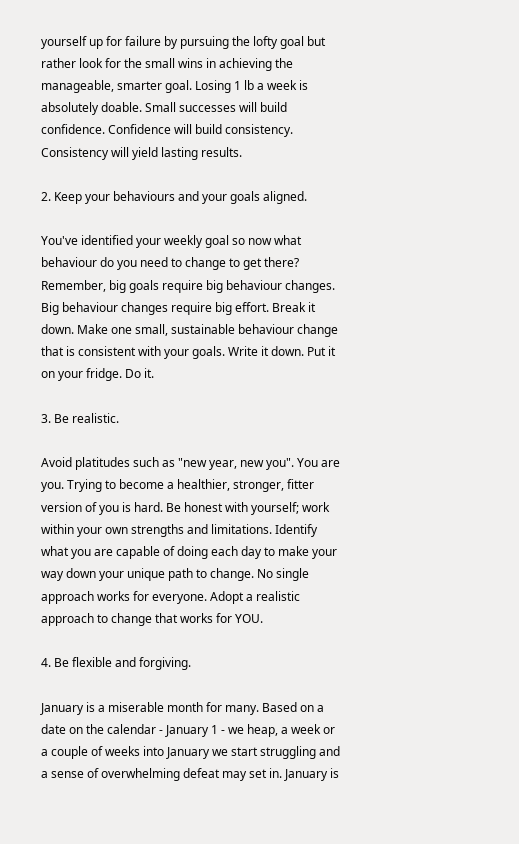yourself up for failure by pursuing the lofty goal but rather look for the small wins in achieving the manageable, smarter goal. Losing 1 lb a week is absolutely doable. Small successes will build confidence. Confidence will build consistency. Consistency will yield lasting results.

2. Keep your behaviours and your goals aligned.

You've identified your weekly goal so now what behaviour do you need to change to get there? Remember, big goals require big behaviour changes. Big behaviour changes require big effort. Break it down. Make one small, sustainable behaviour change that is consistent with your goals. Write it down. Put it on your fridge. Do it.

3. Be realistic.

Avoid platitudes such as "new year, new you". You are you. Trying to become a healthier, stronger, fitter version of you is hard. Be honest with yourself; work within your own strengths and limitations. Identify what you are capable of doing each day to make your way down your unique path to change. No single approach works for everyone. Adopt a realistic approach to change that works for YOU.

4. Be flexible and forgiving.

January is a miserable month for many. Based on a date on the calendar - January 1 - we heap, a week or a couple of weeks into January we start struggling and a sense of overwhelming defeat may set in. January is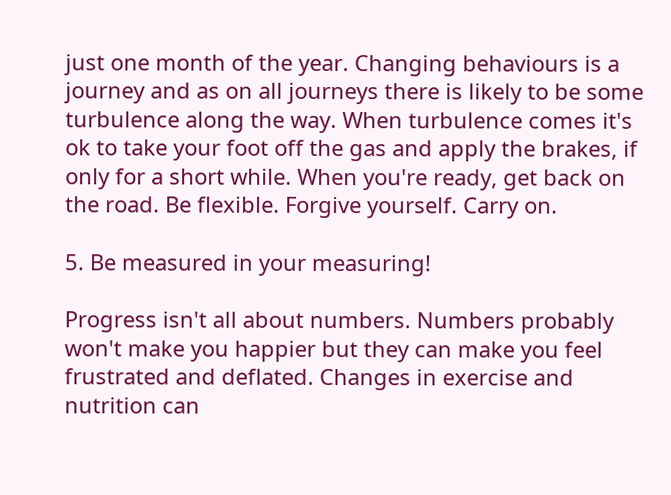just one month of the year. Changing behaviours is a journey and as on all journeys there is likely to be some turbulence along the way. When turbulence comes it's ok to take your foot off the gas and apply the brakes, if only for a short while. When you're ready, get back on the road. Be flexible. Forgive yourself. Carry on.

5. Be measured in your measuring!

Progress isn't all about numbers. Numbers probably won't make you happier but they can make you feel frustrated and deflated. Changes in exercise and nutrition can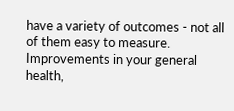have a variety of outcomes - not all of them easy to measure. Improvements in your general health,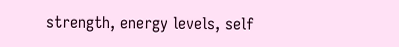strength, energy levels, self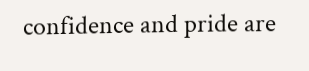confidence and pride are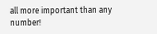all more important than any number!